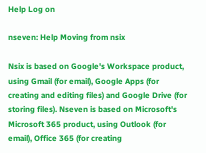Help Log on

nseven: Help Moving from nsix

Nsix is based on Google's Workspace product, using Gmail (for email), Google Apps (for creating and editing files) and Google Drive (for storing files). Nseven is based on Microsoft's Microsoft 365 product, using Outlook (for email), Office 365 (for creating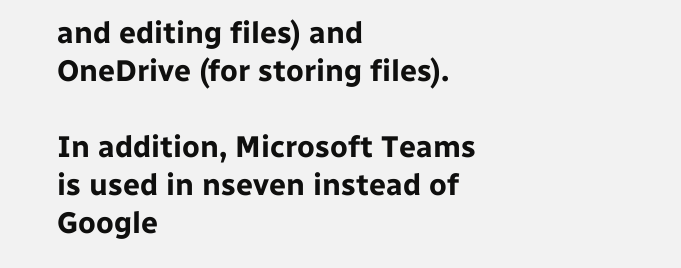and editing files) and OneDrive (for storing files).

In addition, Microsoft Teams is used in nseven instead of Google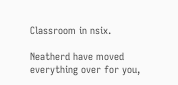Classroom in nsix.

Neatherd have moved everything over for you,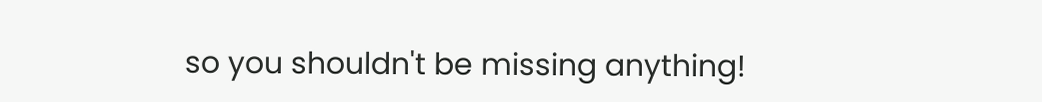so you shouldn't be missing anything!